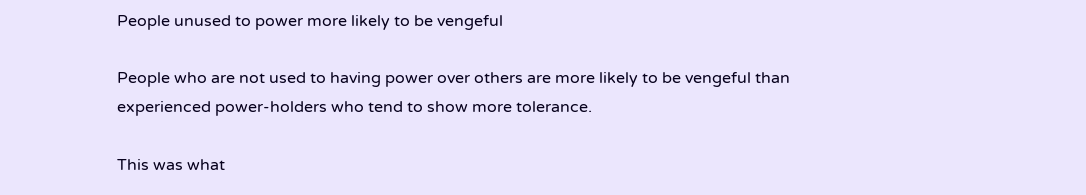People unused to power more likely to be vengeful

People who are not used to having power over others are more likely to be vengeful than experienced power-holders who tend to show more tolerance.

This was what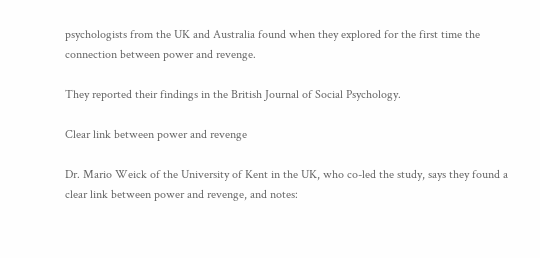psychologists from the UK and Australia found when they explored for the first time the connection between power and revenge.

They reported their findings in the British Journal of Social Psychology.

Clear link between power and revenge

Dr. Mario Weick of the University of Kent in the UK, who co-led the study, says they found a clear link between power and revenge, and notes: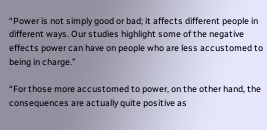“Power is not simply good or bad; it affects different people in different ways. Our studies highlight some of the negative effects power can have on people who are less accustomed to being in charge.”

“For those more accustomed to power, on the other hand, the consequences are actually quite positive as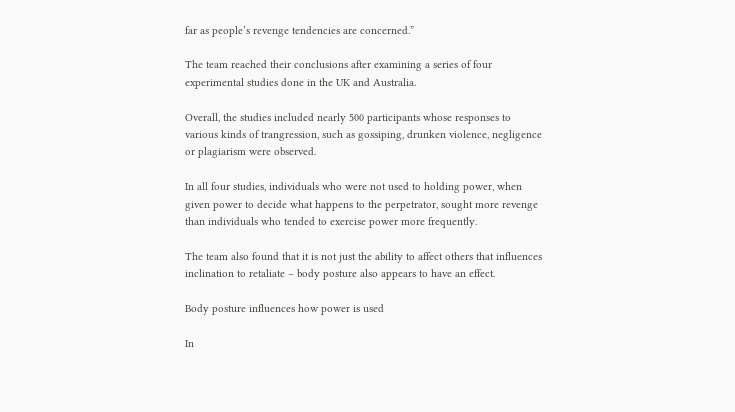far as people’s revenge tendencies are concerned.”

The team reached their conclusions after examining a series of four experimental studies done in the UK and Australia.

Overall, the studies included nearly 500 participants whose responses to various kinds of trangression, such as gossiping, drunken violence, negligence or plagiarism were observed.

In all four studies, individuals who were not used to holding power, when given power to decide what happens to the perpetrator, sought more revenge than individuals who tended to exercise power more frequently.

The team also found that it is not just the ability to affect others that influences inclination to retaliate – body posture also appears to have an effect.

Body posture influences how power is used

In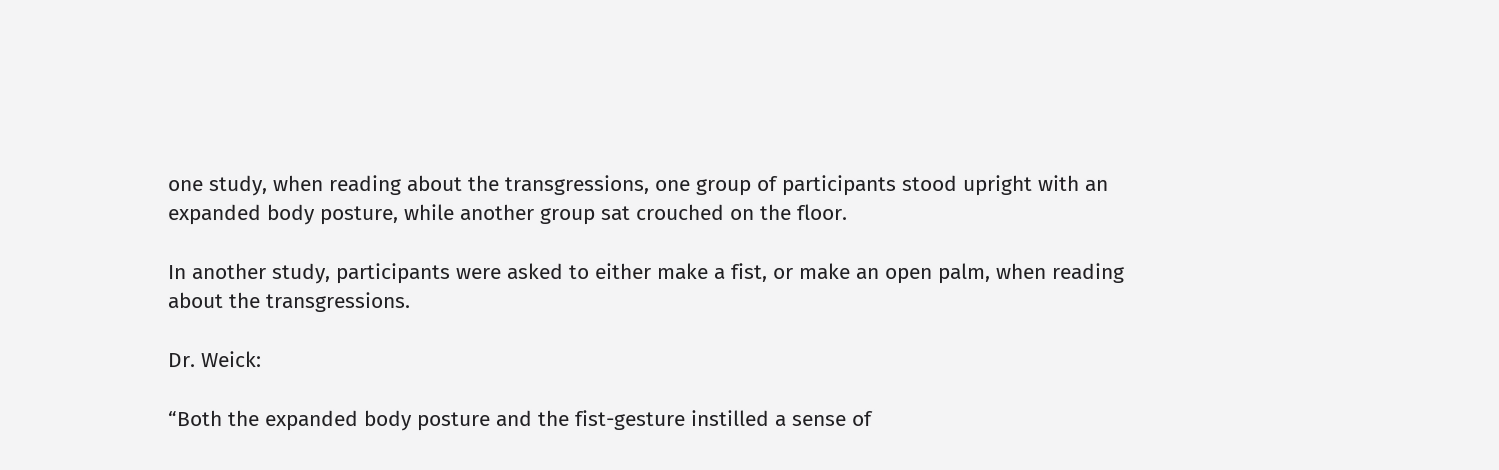one study, when reading about the transgressions, one group of participants stood upright with an expanded body posture, while another group sat crouched on the floor.

In another study, participants were asked to either make a fist, or make an open palm, when reading about the transgressions.

Dr. Weick:

“Both the expanded body posture and the fist-gesture instilled a sense of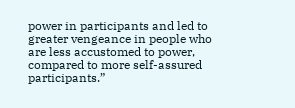power in participants and led to greater vengeance in people who are less accustomed to power, compared to more self-assured participants.”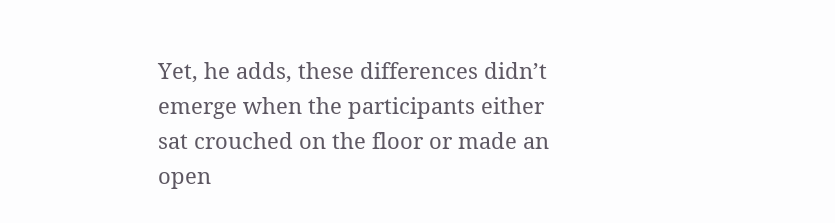Yet, he adds, these differences didn’t emerge when the participants either sat crouched on the floor or made an open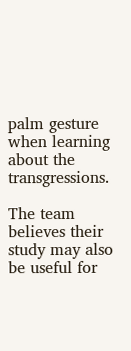palm gesture when learning about the transgressions.

The team believes their study may also be useful for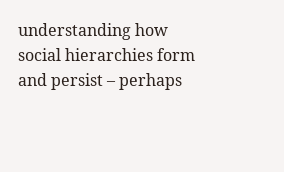understanding how social hierarchies form and persist – perhaps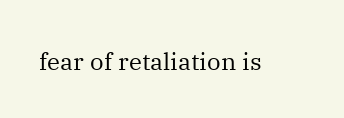fear of retaliation is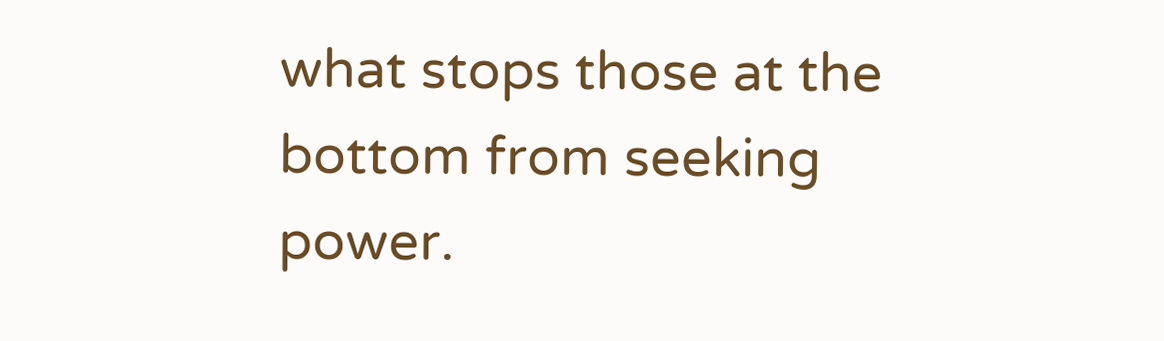what stops those at the bottom from seeking power.